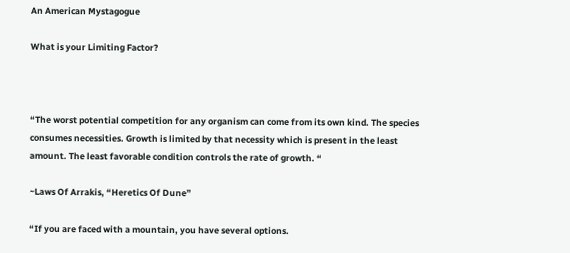An American Mystagogue

What is your Limiting Factor?



“The worst potential competition for any organism can come from its own kind. The species consumes necessities. Growth is limited by that necessity which is present in the least amount. The least favorable condition controls the rate of growth. “

~Laws Of Arrakis, “Heretics Of Dune”

“If you are faced with a mountain, you have several options.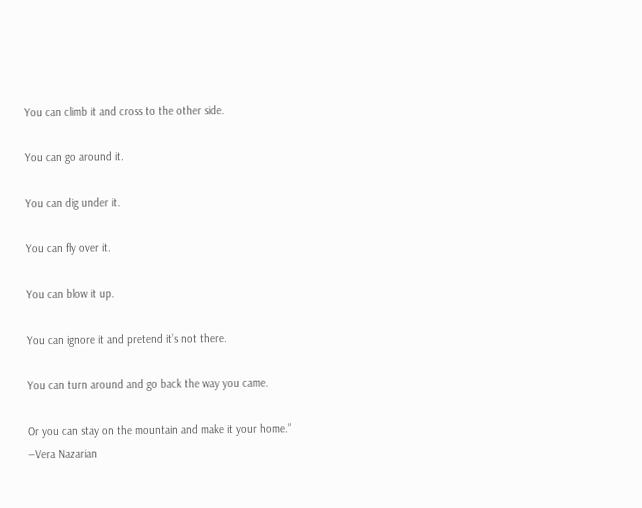You can climb it and cross to the other side.

You can go around it.

You can dig under it.

You can fly over it.

You can blow it up.

You can ignore it and pretend it’s not there.

You can turn around and go back the way you came.

Or you can stay on the mountain and make it your home.”
―Vera Nazarian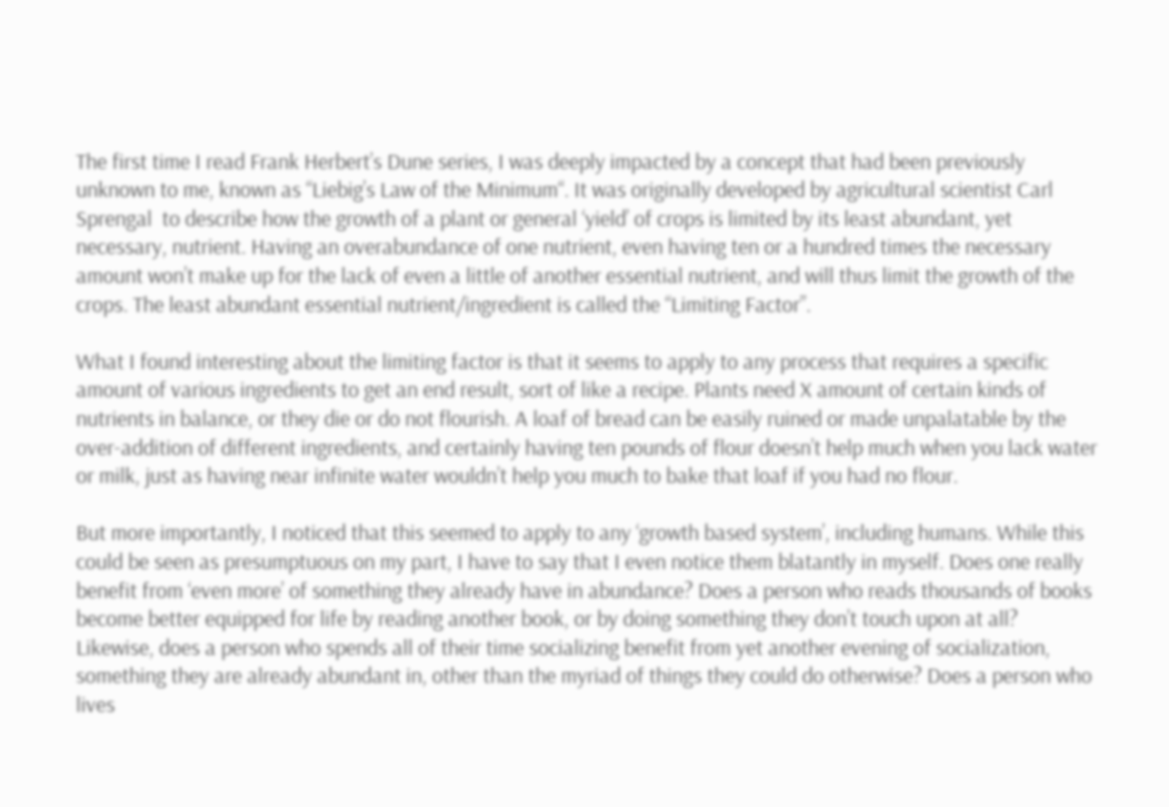The first time I read Frank Herbert’s Dune series, I was deeply impacted by a concept that had been previously unknown to me, known as “Liebig’s Law of the Minimum“. It was originally developed by agricultural scientist Carl Sprengal  to describe how the growth of a plant or general ‘yield’ of crops is limited by its least abundant, yet necessary, nutrient. Having an overabundance of one nutrient, even having ten or a hundred times the necessary amount won’t make up for the lack of even a little of another essential nutrient, and will thus limit the growth of the crops. The least abundant essential nutrient/ingredient is called the “Limiting Factor”.

What I found interesting about the limiting factor is that it seems to apply to any process that requires a specific amount of various ingredients to get an end result, sort of like a recipe. Plants need X amount of certain kinds of nutrients in balance, or they die or do not flourish. A loaf of bread can be easily ruined or made unpalatable by the over-addition of different ingredients, and certainly having ten pounds of flour doesn’t help much when you lack water or milk, just as having near infinite water wouldn’t help you much to bake that loaf if you had no flour.

But more importantly, I noticed that this seemed to apply to any ‘growth based system’, including humans. While this could be seen as presumptuous on my part, I have to say that I even notice them blatantly in myself. Does one really benefit from ‘even more’ of something they already have in abundance? Does a person who reads thousands of books become better equipped for life by reading another book, or by doing something they don’t touch upon at all? Likewise, does a person who spends all of their time socializing benefit from yet another evening of socialization, something they are already abundant in, other than the myriad of things they could do otherwise? Does a person who lives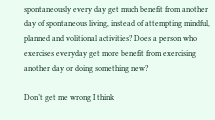spontaneously every day get much benefit from another day of spontaneous living, instead of attempting mindful, planned and volitional activities? Does a person who exercises everyday get more benefit from exercising another day or doing something new?

Don’t get me wrong I think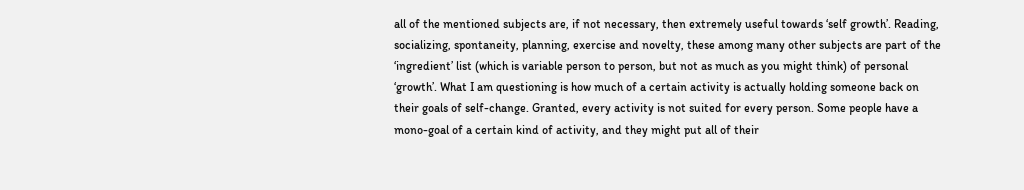all of the mentioned subjects are, if not necessary, then extremely useful towards ‘self growth’. Reading, socializing, spontaneity, planning, exercise and novelty, these among many other subjects are part of the ‘ingredient’ list (which is variable person to person, but not as much as you might think) of personal ‘growth’. What I am questioning is how much of a certain activity is actually holding someone back on their goals of self-change. Granted, every activity is not suited for every person. Some people have a mono-goal of a certain kind of activity, and they might put all of their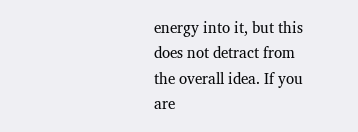energy into it, but this does not detract from the overall idea. If you are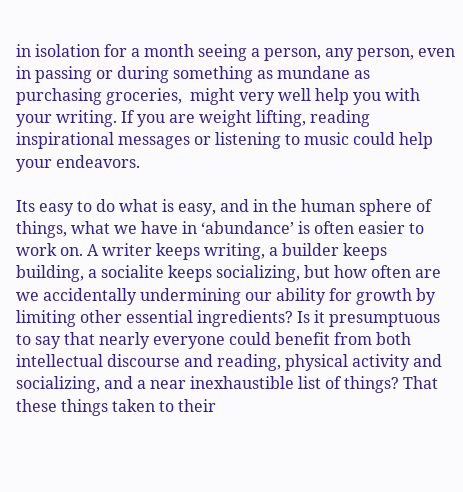in isolation for a month seeing a person, any person, even in passing or during something as mundane as purchasing groceries,  might very well help you with your writing. If you are weight lifting, reading inspirational messages or listening to music could help your endeavors.

Its easy to do what is easy, and in the human sphere of things, what we have in ‘abundance’ is often easier to work on. A writer keeps writing, a builder keeps building, a socialite keeps socializing, but how often are we accidentally undermining our ability for growth by limiting other essential ingredients? Is it presumptuous to say that nearly everyone could benefit from both intellectual discourse and reading, physical activity and socializing, and a near inexhaustible list of things? That these things taken to their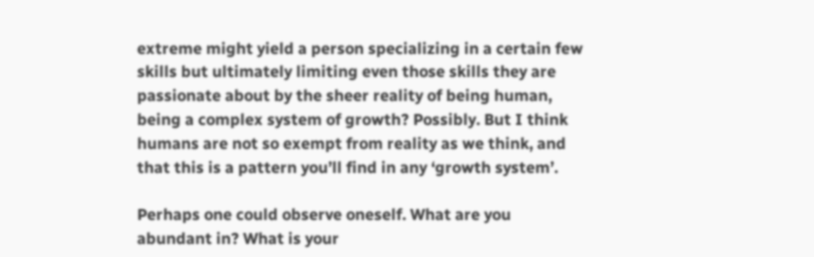extreme might yield a person specializing in a certain few skills but ultimately limiting even those skills they are passionate about by the sheer reality of being human, being a complex system of growth? Possibly. But I think humans are not so exempt from reality as we think, and that this is a pattern you’ll find in any ‘growth system’.

Perhaps one could observe oneself. What are you abundant in? What is your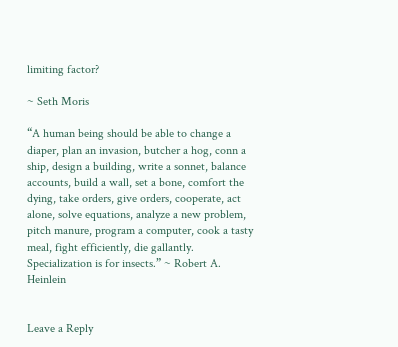limiting factor?

~ Seth Moris

“A human being should be able to change a diaper, plan an invasion, butcher a hog, conn a ship, design a building, write a sonnet, balance accounts, build a wall, set a bone, comfort the dying, take orders, give orders, cooperate, act alone, solve equations, analyze a new problem, pitch manure, program a computer, cook a tasty meal, fight efficiently, die gallantly. Specialization is for insects.” ~ Robert A. Heinlein


Leave a Reply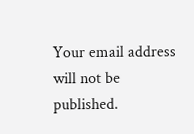Your email address will not be published.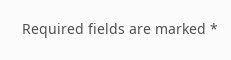Required fields are marked *